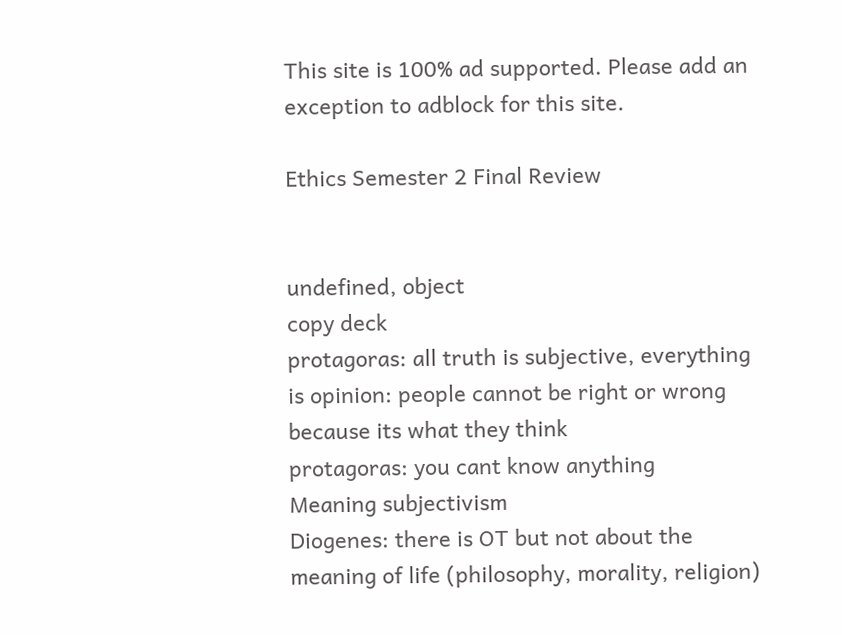This site is 100% ad supported. Please add an exception to adblock for this site.

Ethics Semester 2 Final Review


undefined, object
copy deck
protagoras: all truth is subjective, everything is opinion: people cannot be right or wrong because its what they think
protagoras: you cant know anything
Meaning subjectivism
Diogenes: there is OT but not about the meaning of life (philosophy, morality, religion)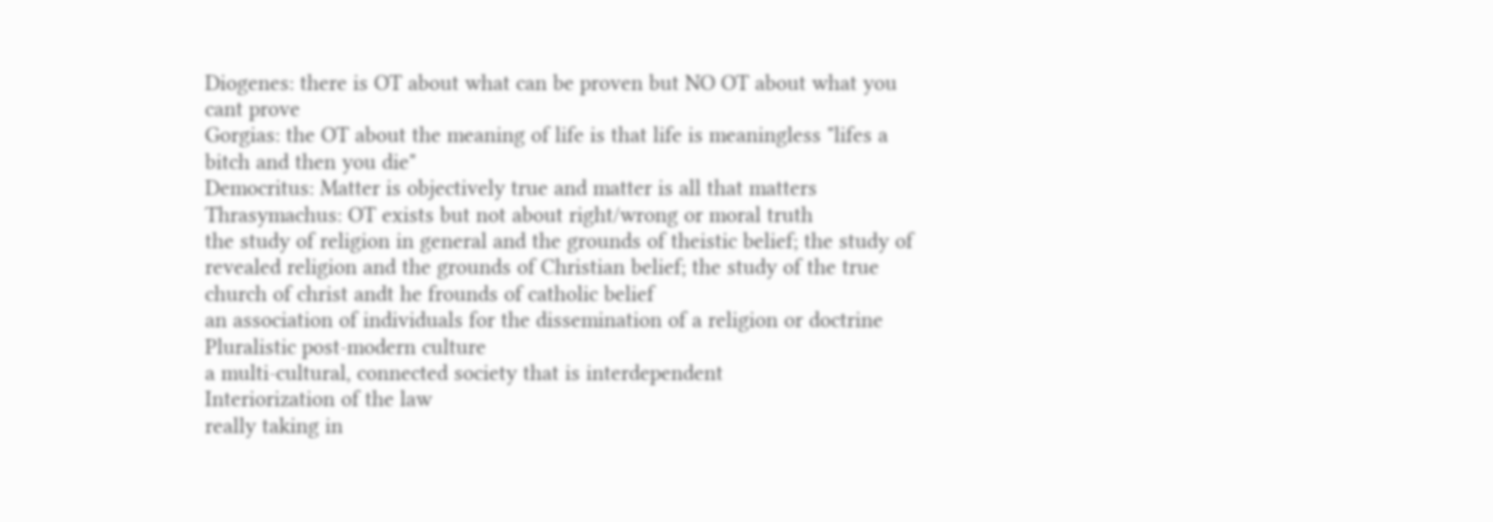Diogenes: there is OT about what can be proven but NO OT about what you cant prove
Gorgias: the OT about the meaning of life is that life is meaningless "lifes a bitch and then you die"
Democritus: Matter is objectively true and matter is all that matters
Thrasymachus: OT exists but not about right/wrong or moral truth
the study of religion in general and the grounds of theistic belief; the study of revealed religion and the grounds of Christian belief; the study of the true church of christ andt he frounds of catholic belief
an association of individuals for the dissemination of a religion or doctrine
Pluralistic post-modern culture
a multi-cultural, connected society that is interdependent
Interiorization of the law
really taking in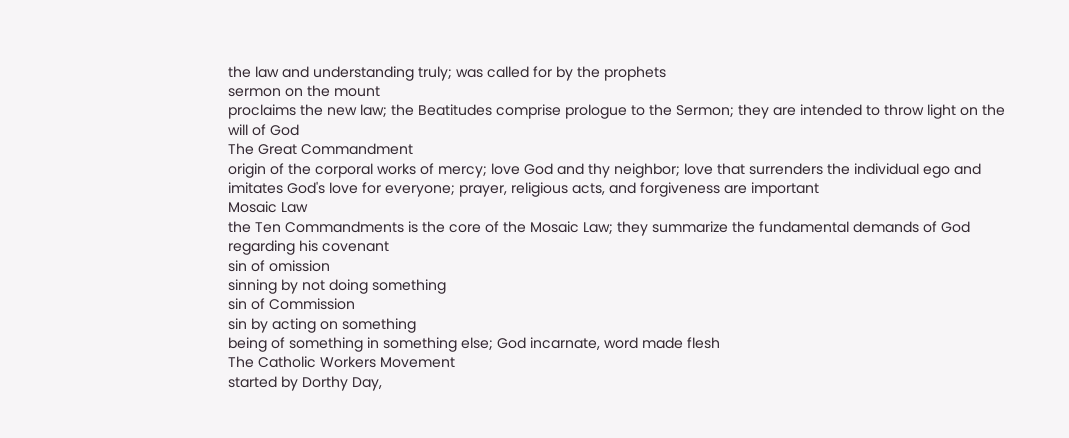the law and understanding truly; was called for by the prophets
sermon on the mount
proclaims the new law; the Beatitudes comprise prologue to the Sermon; they are intended to throw light on the will of God
The Great Commandment
origin of the corporal works of mercy; love God and thy neighbor; love that surrenders the individual ego and imitates God's love for everyone; prayer, religious acts, and forgiveness are important
Mosaic Law
the Ten Commandments is the core of the Mosaic Law; they summarize the fundamental demands of God regarding his covenant
sin of omission
sinning by not doing something
sin of Commission
sin by acting on something
being of something in something else; God incarnate, word made flesh
The Catholic Workers Movement
started by Dorthy Day,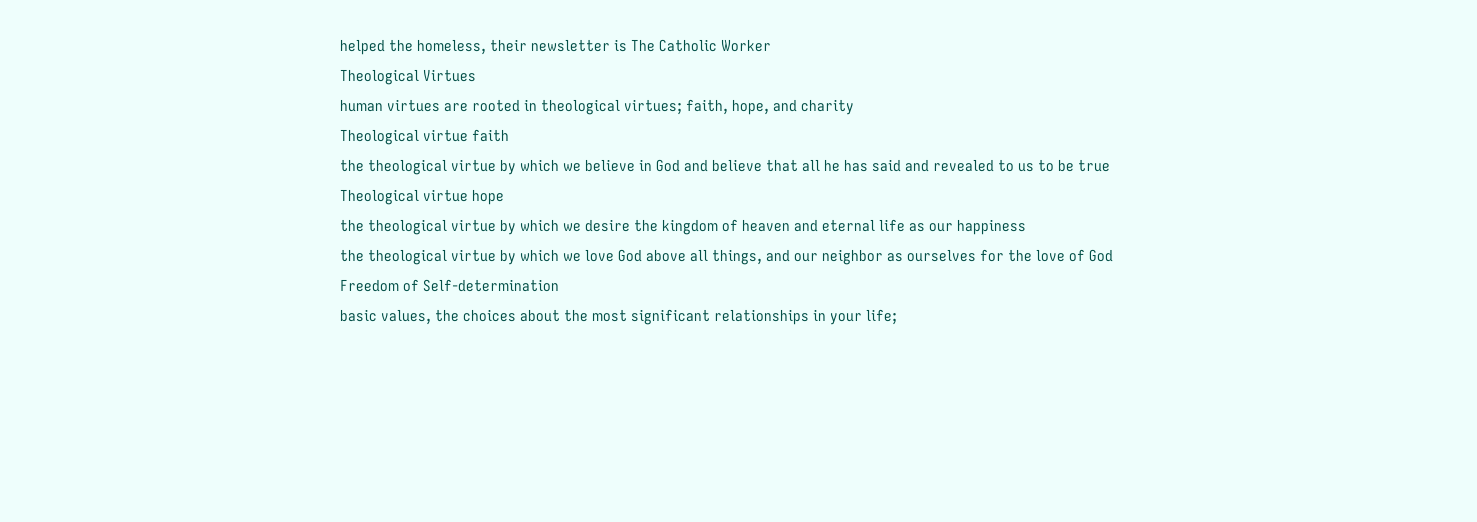helped the homeless, their newsletter is The Catholic Worker
Theological Virtues
human virtues are rooted in theological virtues; faith, hope, and charity
Theological virtue faith
the theological virtue by which we believe in God and believe that all he has said and revealed to us to be true
Theological virtue hope
the theological virtue by which we desire the kingdom of heaven and eternal life as our happiness
the theological virtue by which we love God above all things, and our neighbor as ourselves for the love of God
Freedom of Self-determination
basic values, the choices about the most significant relationships in your life;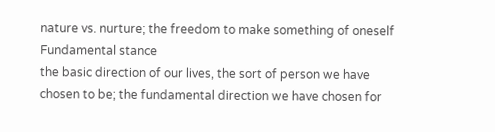nature vs. nurture; the freedom to make something of oneself
Fundamental stance
the basic direction of our lives, the sort of person we have chosen to be; the fundamental direction we have chosen for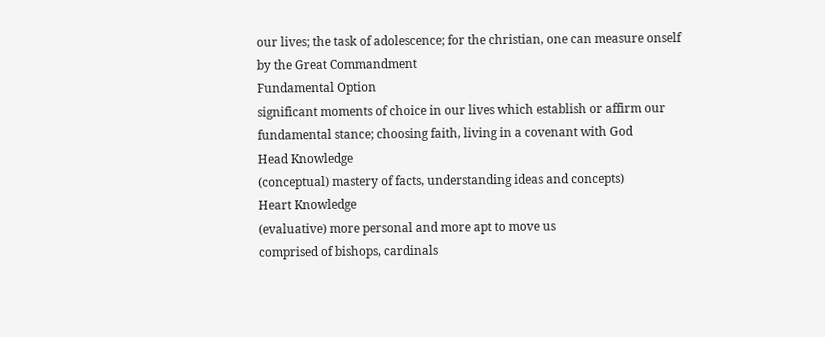our lives; the task of adolescence; for the christian, one can measure onself by the Great Commandment
Fundamental Option
significant moments of choice in our lives which establish or affirm our fundamental stance; choosing faith, living in a covenant with God
Head Knowledge
(conceptual) mastery of facts, understanding ideas and concepts)
Heart Knowledge
(evaluative) more personal and more apt to move us
comprised of bishops, cardinals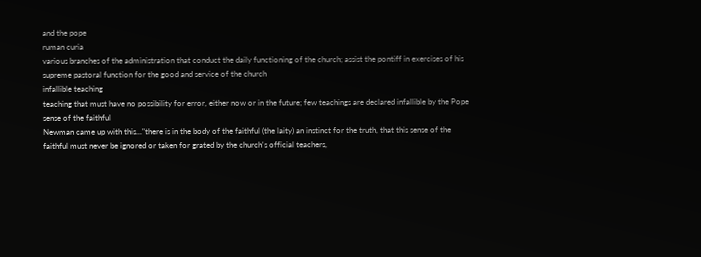and the pope
ruman curia
various branches of the administration that conduct the daily functioning of the church; assist the pontiff in exercises of his supreme pastoral function for the good and service of the church
infallible teaching
teaching that must have no possibility for error, either now or in the future; few teachings are declared infallible by the Pope
sense of the faithful
Newman came up with this..."there is in the body of the faithful (the laity) an instinct for the truth, that this sense of the faithful must never be ignored or taken for grated by the church's official teachers,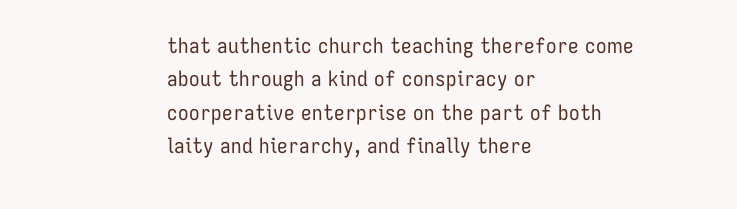that authentic church teaching therefore come about through a kind of conspiracy or coorperative enterprise on the part of both laity and hierarchy, and finally there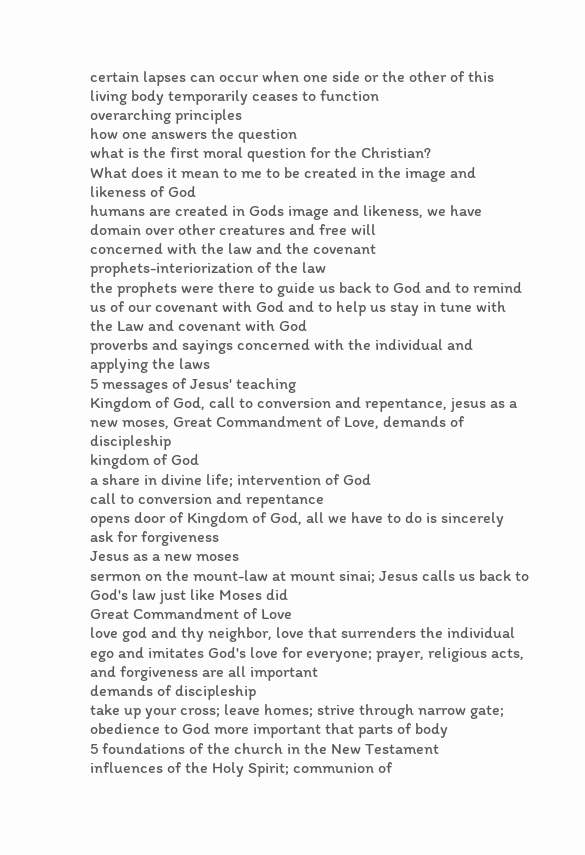certain lapses can occur when one side or the other of this living body temporarily ceases to function
overarching principles
how one answers the question
what is the first moral question for the Christian?
What does it mean to me to be created in the image and likeness of God
humans are created in Gods image and likeness, we have domain over other creatures and free will
concerned with the law and the covenant
prophets-interiorization of the law
the prophets were there to guide us back to God and to remind us of our covenant with God and to help us stay in tune with the Law and covenant with God
proverbs and sayings concerned with the individual and applying the laws
5 messages of Jesus' teaching
Kingdom of God, call to conversion and repentance, jesus as a new moses, Great Commandment of Love, demands of discipleship
kingdom of God
a share in divine life; intervention of God
call to conversion and repentance
opens door of Kingdom of God, all we have to do is sincerely ask for forgiveness
Jesus as a new moses
sermon on the mount-law at mount sinai; Jesus calls us back to God's law just like Moses did
Great Commandment of Love
love god and thy neighbor, love that surrenders the individual ego and imitates God's love for everyone; prayer, religious acts, and forgiveness are all important
demands of discipleship
take up your cross; leave homes; strive through narrow gate; obedience to God more important that parts of body
5 foundations of the church in the New Testament
influences of the Holy Spirit; communion of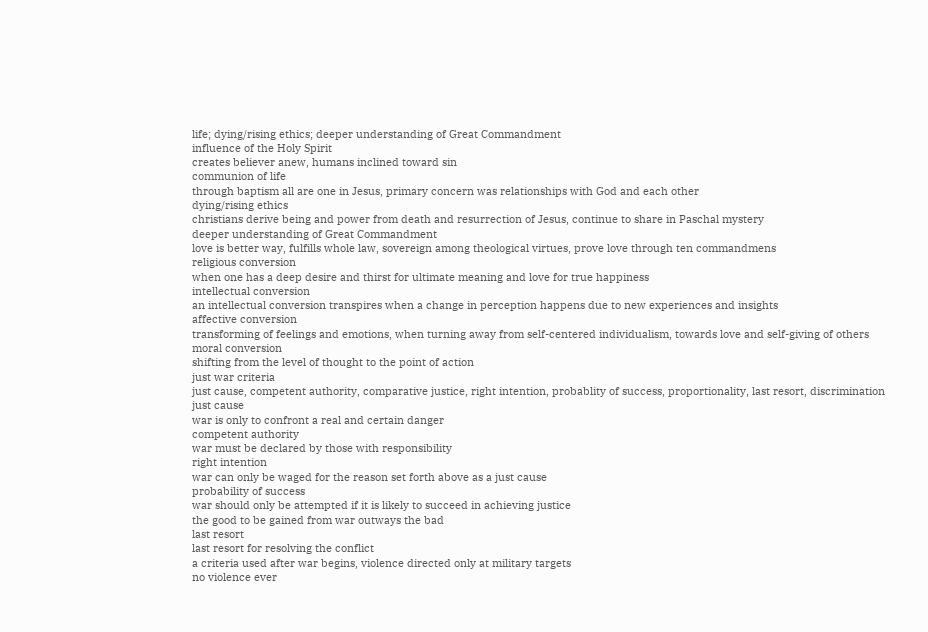life; dying/rising ethics; deeper understanding of Great Commandment
influence of the Holy Spirit
creates believer anew, humans inclined toward sin
communion of life
through baptism all are one in Jesus, primary concern was relationships with God and each other
dying/rising ethics
christians derive being and power from death and resurrection of Jesus, continue to share in Paschal mystery
deeper understanding of Great Commandment
love is better way, fulfills whole law, sovereign among theological virtues, prove love through ten commandmens
religious conversion
when one has a deep desire and thirst for ultimate meaning and love for true happiness
intellectual conversion
an intellectual conversion transpires when a change in perception happens due to new experiences and insights
affective conversion
transforming of feelings and emotions, when turning away from self-centered individualism, towards love and self-giving of others
moral conversion
shifting from the level of thought to the point of action
just war criteria
just cause, competent authority, comparative justice, right intention, probablity of success, proportionality, last resort, discrimination
just cause
war is only to confront a real and certain danger
competent authority
war must be declared by those with responsibility
right intention
war can only be waged for the reason set forth above as a just cause
probability of success
war should only be attempted if it is likely to succeed in achieving justice
the good to be gained from war outways the bad
last resort
last resort for resolving the conflict
a criteria used after war begins, violence directed only at military targets
no violence ever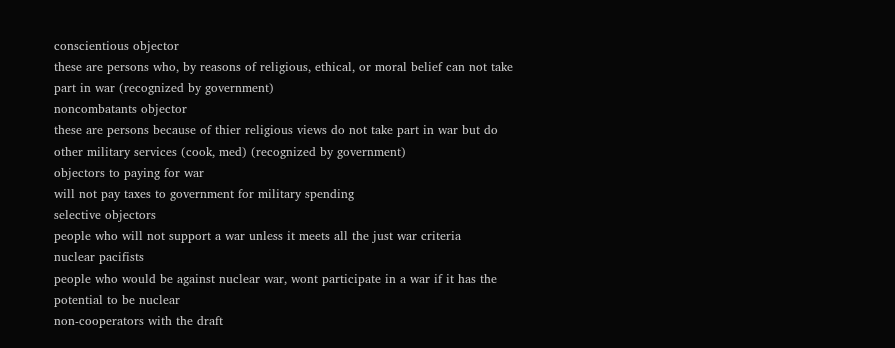conscientious objector
these are persons who, by reasons of religious, ethical, or moral belief can not take part in war (recognized by government)
noncombatants objector
these are persons because of thier religious views do not take part in war but do other military services (cook, med) (recognized by government)
objectors to paying for war
will not pay taxes to government for military spending
selective objectors
people who will not support a war unless it meets all the just war criteria
nuclear pacifists
people who would be against nuclear war, wont participate in a war if it has the potential to be nuclear
non-cooperators with the draft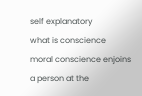self explanatory
what is conscience
moral conscience enjoins a person at the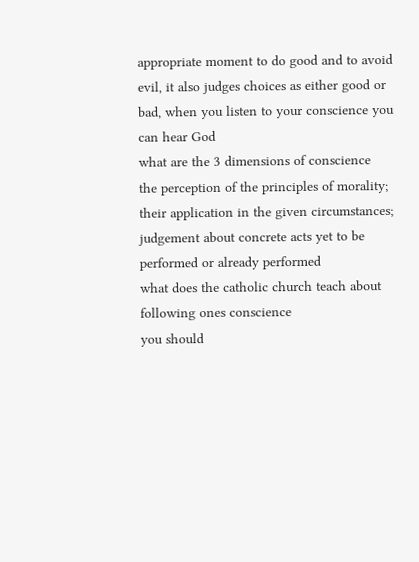appropriate moment to do good and to avoid evil, it also judges choices as either good or bad, when you listen to your conscience you can hear God
what are the 3 dimensions of conscience
the perception of the principles of morality; their application in the given circumstances; judgement about concrete acts yet to be performed or already performed
what does the catholic church teach about following ones conscience
you should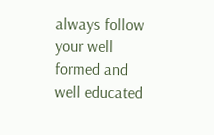always follow your well formed and well educated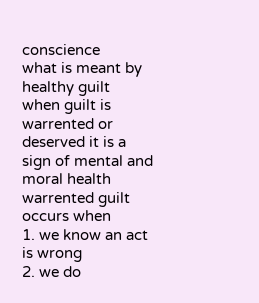conscience
what is meant by healthy guilt
when guilt is warrented or deserved it is a sign of mental and moral health
warrented guilt occurs when
1. we know an act is wrong
2. we do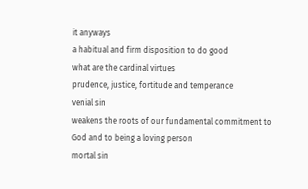it anyways
a habitual and firm disposition to do good
what are the cardinal virtues
prudence, justice, fortitude and temperance
venial sin
weakens the roots of our fundamental commitment to God and to being a loving person
mortal sin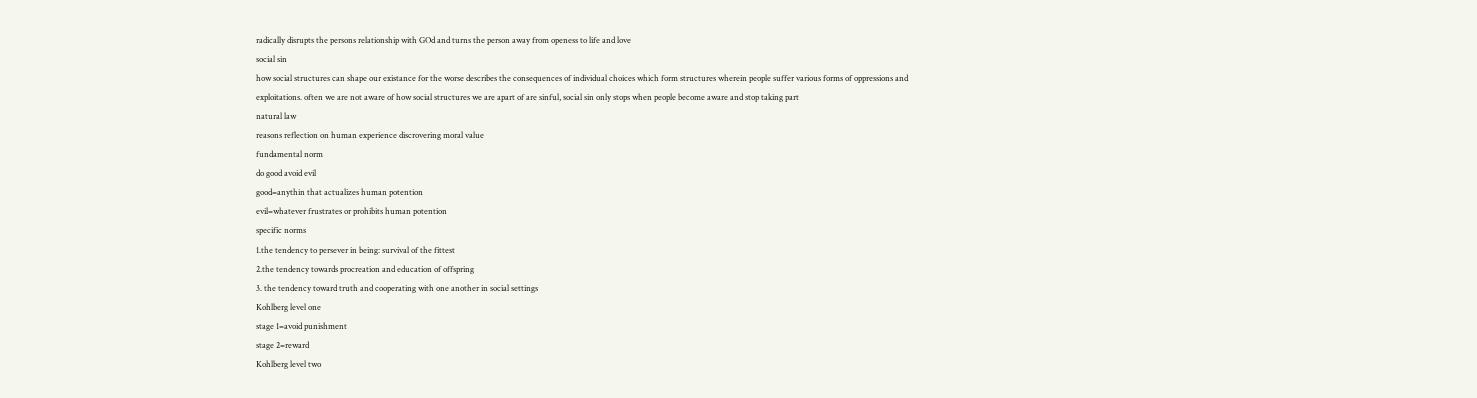radically disrupts the persons relationship with GOd and turns the person away from openess to life and love
social sin
how social structures can shape our existance for the worse describes the consequences of individual choices which form structures wherein people suffer various forms of oppressions and exploitations. often we are not aware of how social structures we are apart of are sinful, social sin only stops when people become aware and stop taking part
natural law
reasons reflection on human experience discrovering moral value
fundamental norm
do good avoid evil
good=anythin that actualizes human potention
evil=whatever frustrates or prohibits human potention
specific norms
1.the tendency to persever in being: survival of the fittest
2.the tendency towards procreation and education of offspring
3. the tendency toward truth and cooperating with one another in social settings
Kohlberg level one
stage 1=avoid punishment
stage 2=reward
Kohlberg level two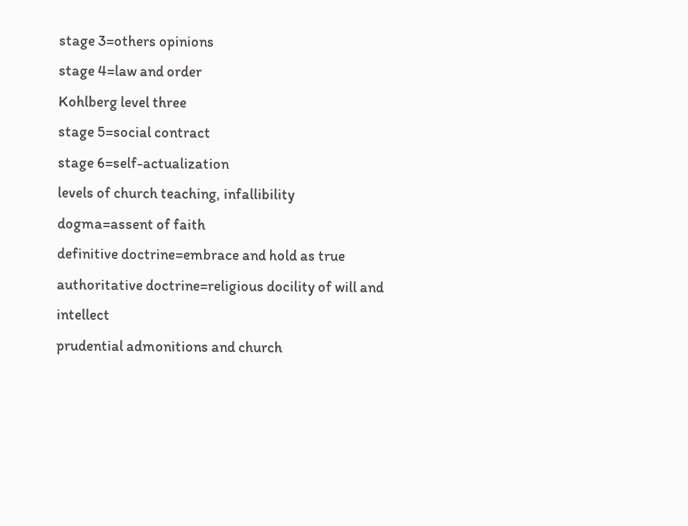stage 3=others opinions
stage 4=law and order
Kohlberg level three
stage 5=social contract
stage 6=self-actualization
levels of church teaching, infallibility
dogma=assent of faith
definitive doctrine=embrace and hold as true
authoritative doctrine=religious docility of will and intellect
prudential admonitions and church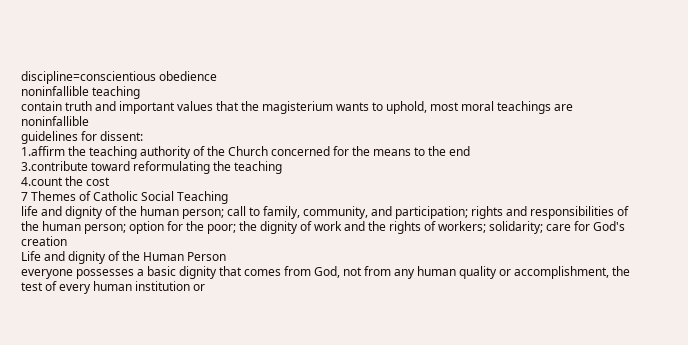discipline=conscientious obedience
noninfallible teaching
contain truth and important values that the magisterium wants to uphold, most moral teachings are noninfallible
guidelines for dissent:
1.affirm the teaching authority of the Church concerned for the means to the end
3.contribute toward reformulating the teaching
4.count the cost
7 Themes of Catholic Social Teaching
life and dignity of the human person; call to family, community, and participation; rights and responsibilities of the human person; option for the poor; the dignity of work and the rights of workers; solidarity; care for God's creation
Life and dignity of the Human Person
everyone possesses a basic dignity that comes from God, not from any human quality or accomplishment, the test of every human institution or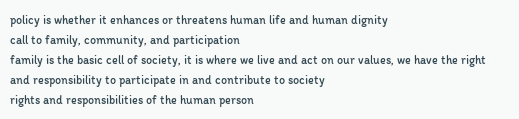policy is whether it enhances or threatens human life and human dignity
call to family, community, and participation
family is the basic cell of society, it is where we live and act on our values, we have the right and responsibility to participate in and contribute to society
rights and responsibilities of the human person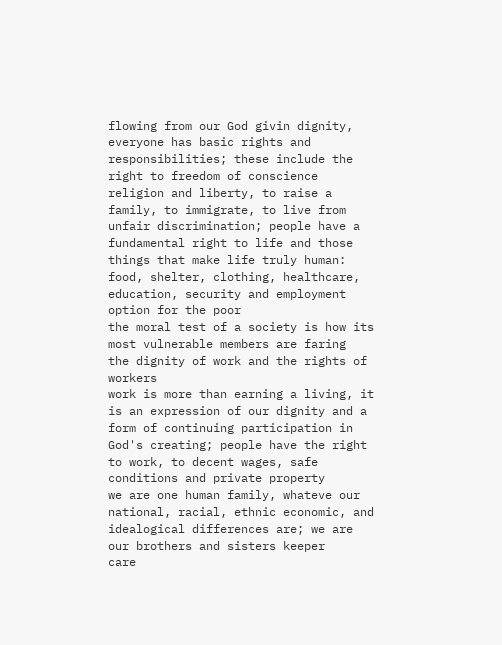flowing from our God givin dignity, everyone has basic rights and responsibilities; these include the right to freedom of conscience religion and liberty, to raise a family, to immigrate, to live from unfair discrimination; people have a fundamental right to life and those things that make life truly human: food, shelter, clothing, healthcare, education, security and employment
option for the poor
the moral test of a society is how its most vulnerable members are faring
the dignity of work and the rights of workers
work is more than earning a living, it is an expression of our dignity and a form of continuing participation in God's creating; people have the right to work, to decent wages, safe conditions and private property
we are one human family, whateve our national, racial, ethnic economic, and idealogical differences are; we are our brothers and sisters keeper
care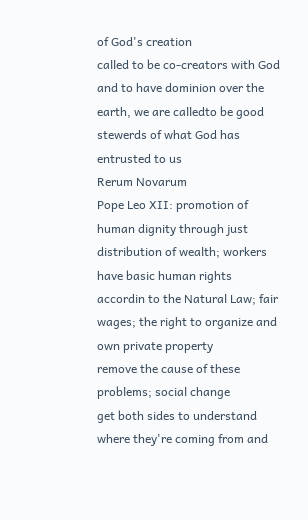of God's creation
called to be co-creators with God and to have dominion over the earth, we are calledto be good stewerds of what God has entrusted to us
Rerum Novarum
Pope Leo XII: promotion of human dignity through just distribution of wealth; workers have basic human rights accordin to the Natural Law; fair wages; the right to organize and own private property
remove the cause of these problems; social change
get both sides to understand where they're coming from and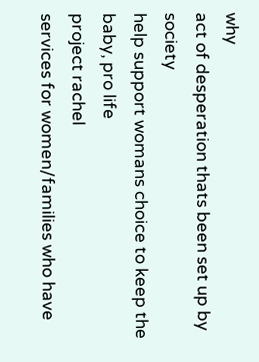why
act of desperation thats been set up by society
help support womans choice to keep the baby, pro life
project rachel
services for women/families who have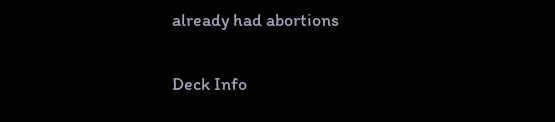already had abortions

Deck Info